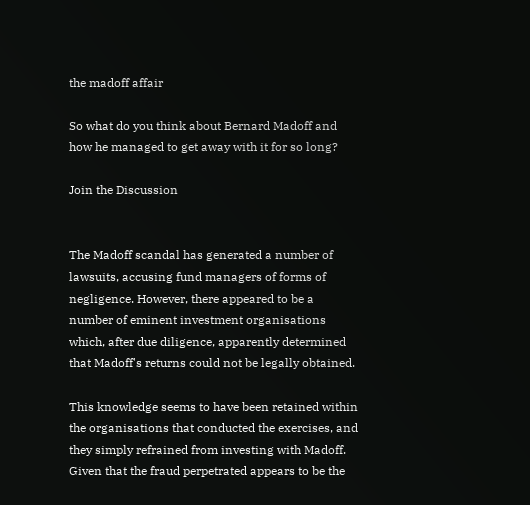the madoff affair

So what do you think about Bernard Madoff and how he managed to get away with it for so long?

Join the Discussion


The Madoff scandal has generated a number of lawsuits, accusing fund managers of forms of negligence. However, there appeared to be a number of eminent investment organisations which, after due diligence, apparently determined that Madoff's returns could not be legally obtained.

This knowledge seems to have been retained within the organisations that conducted the exercises, and they simply refrained from investing with Madoff. Given that the fraud perpetrated appears to be the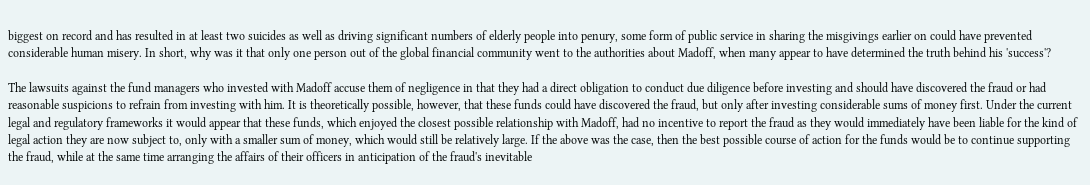biggest on record and has resulted in at least two suicides as well as driving significant numbers of elderly people into penury, some form of public service in sharing the misgivings earlier on could have prevented considerable human misery. In short, why was it that only one person out of the global financial community went to the authorities about Madoff, when many appear to have determined the truth behind his 'success'?

The lawsuits against the fund managers who invested with Madoff accuse them of negligence in that they had a direct obligation to conduct due diligence before investing and should have discovered the fraud or had reasonable suspicions to refrain from investing with him. It is theoretically possible, however, that these funds could have discovered the fraud, but only after investing considerable sums of money first. Under the current legal and regulatory frameworks it would appear that these funds, which enjoyed the closest possible relationship with Madoff, had no incentive to report the fraud as they would immediately have been liable for the kind of legal action they are now subject to, only with a smaller sum of money, which would still be relatively large. If the above was the case, then the best possible course of action for the funds would be to continue supporting the fraud, while at the same time arranging the affairs of their officers in anticipation of the fraud's inevitable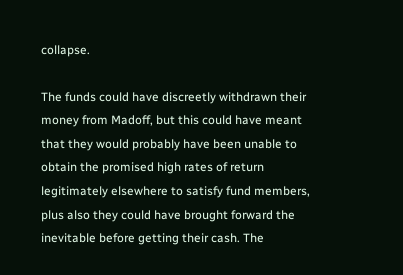collapse.

The funds could have discreetly withdrawn their money from Madoff, but this could have meant that they would probably have been unable to obtain the promised high rates of return legitimately elsewhere to satisfy fund members, plus also they could have brought forward the inevitable before getting their cash. The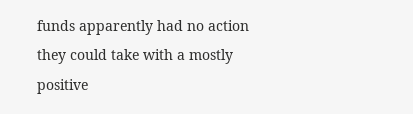funds apparently had no action they could take with a mostly positive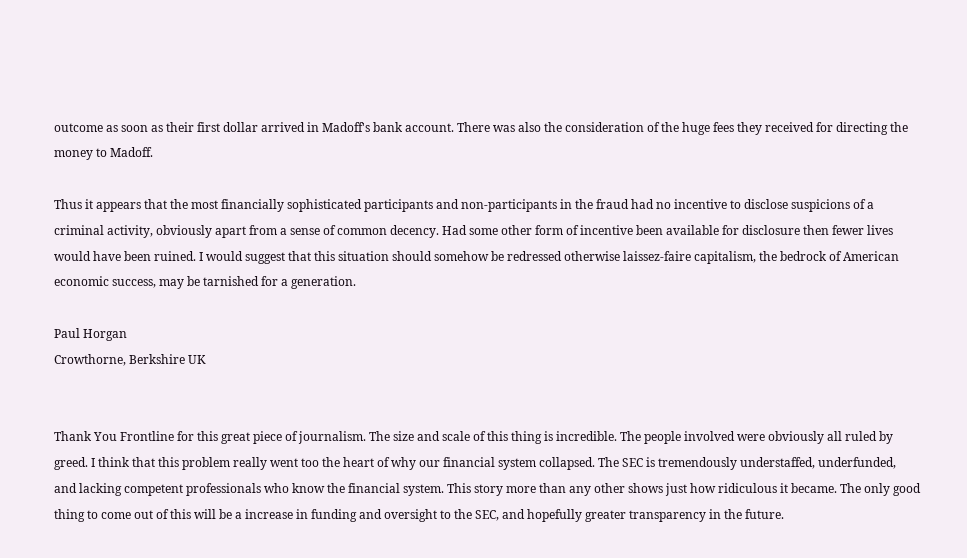outcome as soon as their first dollar arrived in Madoff's bank account. There was also the consideration of the huge fees they received for directing the money to Madoff.

Thus it appears that the most financially sophisticated participants and non-participants in the fraud had no incentive to disclose suspicions of a criminal activity, obviously apart from a sense of common decency. Had some other form of incentive been available for disclosure then fewer lives would have been ruined. I would suggest that this situation should somehow be redressed otherwise laissez-faire capitalism, the bedrock of American economic success, may be tarnished for a generation.

Paul Horgan
Crowthorne, Berkshire UK


Thank You Frontline for this great piece of journalism. The size and scale of this thing is incredible. The people involved were obviously all ruled by greed. I think that this problem really went too the heart of why our financial system collapsed. The SEC is tremendously understaffed, underfunded, and lacking competent professionals who know the financial system. This story more than any other shows just how ridiculous it became. The only good thing to come out of this will be a increase in funding and oversight to the SEC, and hopefully greater transparency in the future.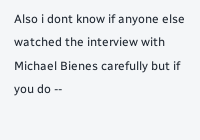Also i dont know if anyone else watched the interview with Michael Bienes carefully but if you do --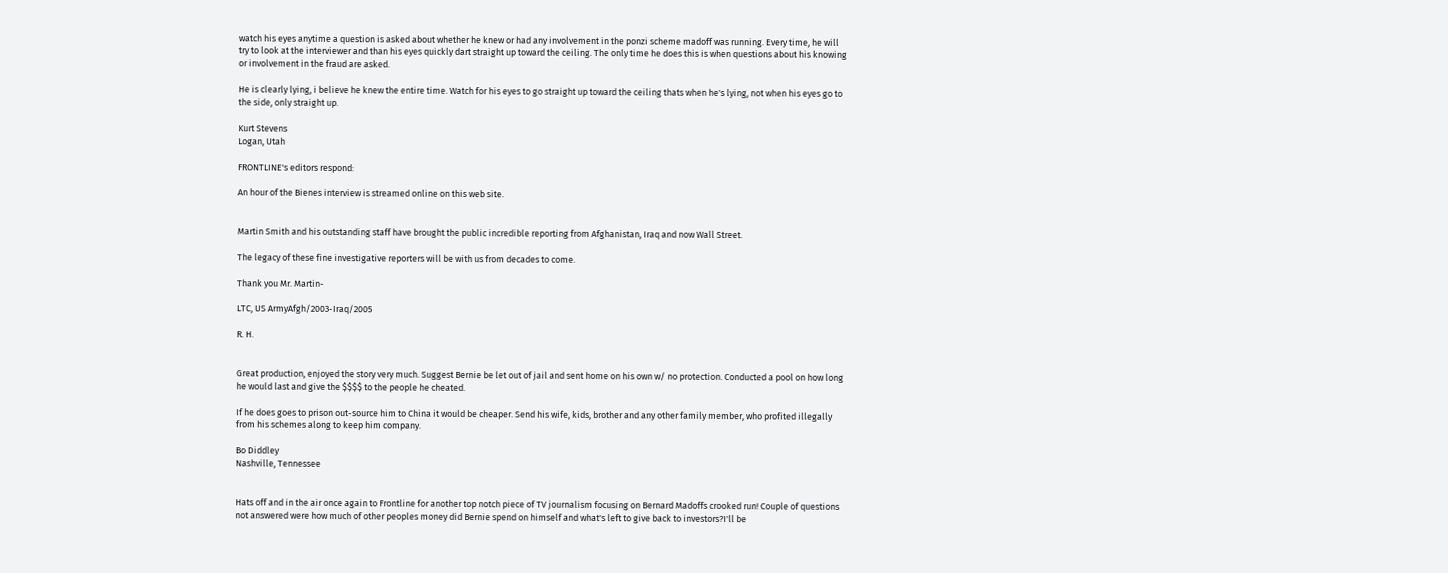watch his eyes anytime a question is asked about whether he knew or had any involvement in the ponzi scheme madoff was running. Every time, he will try to look at the interviewer and than his eyes quickly dart straight up toward the ceiling. The only time he does this is when questions about his knowing or involvement in the fraud are asked.

He is clearly lying, i believe he knew the entire time. Watch for his eyes to go straight up toward the ceiling thats when he's lying, not when his eyes go to the side, only straight up.

Kurt Stevens
Logan, Utah

FRONTLINE's editors respond:

An hour of the Bienes interview is streamed online on this web site.


Martin Smith and his outstanding staff have brought the public incredible reporting from Afghanistan, Iraq and now Wall Street.

The legacy of these fine investigative reporters will be with us from decades to come.

Thank you Mr. Martin-

LTC, US ArmyAfgh/2003-Iraq/2005

R. H.


Great production, enjoyed the story very much. Suggest Bernie be let out of jail and sent home on his own w/ no protection. Conducted a pool on how long he would last and give the $$$$ to the people he cheated.

If he does goes to prison out-source him to China it would be cheaper. Send his wife, kids, brother and any other family member, who profited illegally from his schemes along to keep him company.

Bo Diddley
Nashville, Tennessee


Hats off and in the air once again to Frontline for another top notch piece of TV journalism focusing on Bernard Madoffs crooked run! Couple of questions not answered were how much of other peoples money did Bernie spend on himself and what's left to give back to investors?I'll be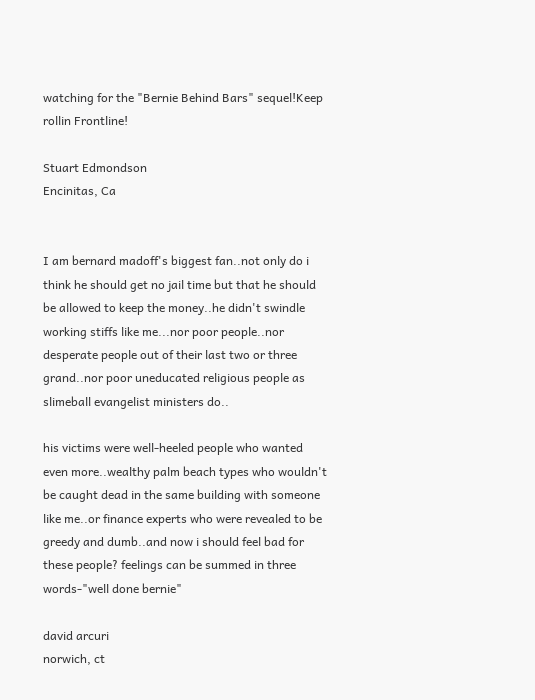watching for the "Bernie Behind Bars" sequel!Keep rollin Frontline!

Stuart Edmondson
Encinitas, Ca


I am bernard madoff's biggest fan..not only do i think he should get no jail time but that he should be allowed to keep the money..he didn't swindle working stiffs like me...nor poor people..nor desperate people out of their last two or three grand..nor poor uneducated religious people as slimeball evangelist ministers do..

his victims were well-heeled people who wanted even more..wealthy palm beach types who wouldn't be caught dead in the same building with someone like me..or finance experts who were revealed to be greedy and dumb..and now i should feel bad for these people? feelings can be summed in three words-"well done bernie"

david arcuri
norwich, ct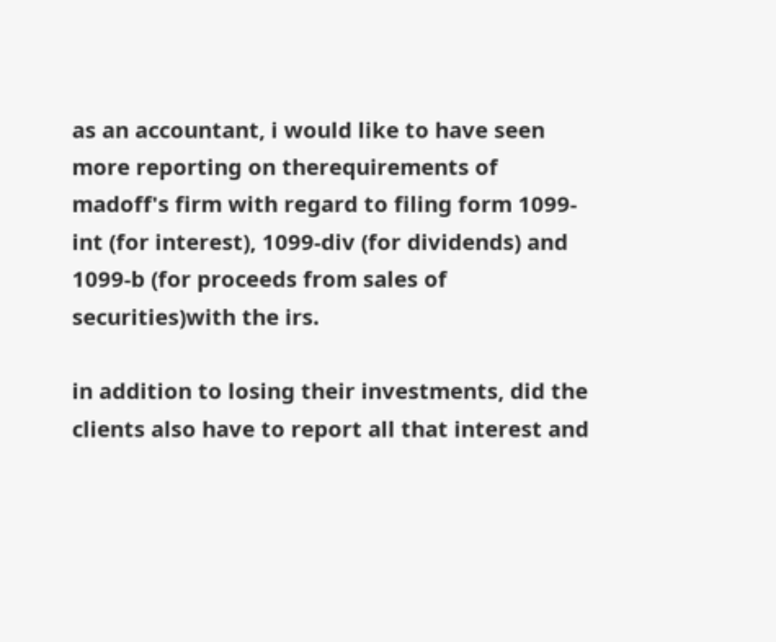as an accountant, i would like to have seen more reporting on therequirements of madoff's firm with regard to filing form 1099-int (for interest), 1099-div (for dividends) and 1099-b (for proceeds from sales of securities)with the irs.

in addition to losing their investments, did the clients also have to report all that interest and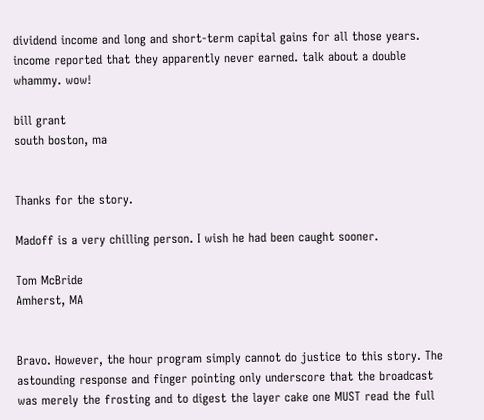dividend income and long and short-term capital gains for all those years. income reported that they apparently never earned. talk about a double whammy. wow!

bill grant
south boston, ma


Thanks for the story.

Madoff is a very chilling person. I wish he had been caught sooner.

Tom McBride
Amherst, MA


Bravo. However, the hour program simply cannot do justice to this story. The astounding response and finger pointing only underscore that the broadcast was merely the frosting and to digest the layer cake one MUST read the full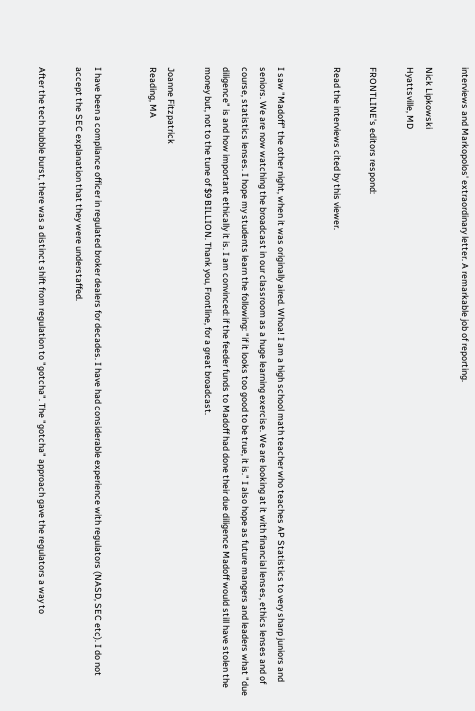interviews and Markopolos' extraordinary letter. A remarkable job of reporting.

Nick Lipkowski
Hyattsville, MD

FRONTLINE's editors respond:

Read the interviews cited by this viewer.


I saw "Madoff" the other night, when it was originally aired. Whoa! I am a high school math teacher who teaches AP Statistics to very sharp juniors and seniors. We are now watching the broadcast in our classroom as a huge learning exercise. We are looking at it with financial lenses, ethics lenses and of course, statistics lenses. I hope my students learn the following: "if it looks too good to be true, it is." I also hope as future mangers and leaders what "due diligence" is and how important ethically it is. I am convinced: if the feeder funds to Madoff had done their due diligence Madoff would still have stolen the money but, not to the tune of $9 BILLION. Thank you, Frontline, for a great broadcast.

Joanne Fitzpatrick
Reading, MA


I have been a compliance officer in regulated broker dealers for decades. I have had considerable experience with regulators (NASD, SEC etc). I do not accept the SEC explanation that they were understaffed.

After the tech bubble burst, there was a distinct shift from regulation to "gotcha". The "gotcha" approach gave the regulators a way to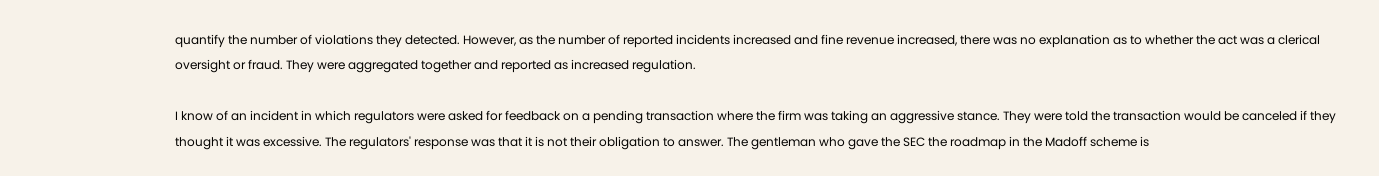quantify the number of violations they detected. However, as the number of reported incidents increased and fine revenue increased, there was no explanation as to whether the act was a clerical oversight or fraud. They were aggregated together and reported as increased regulation.

I know of an incident in which regulators were asked for feedback on a pending transaction where the firm was taking an aggressive stance. They were told the transaction would be canceled if they thought it was excessive. The regulators' response was that it is not their obligation to answer. The gentleman who gave the SEC the roadmap in the Madoff scheme is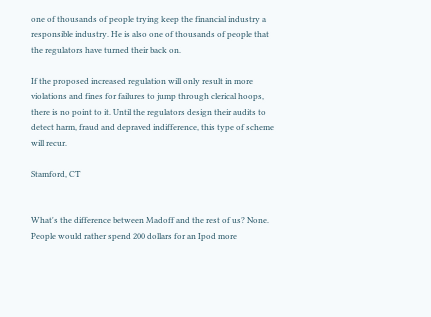one of thousands of people trying keep the financial industry a responsible industry. He is also one of thousands of people that the regulators have turned their back on.

If the proposed increased regulation will only result in more violations and fines for failures to jump through clerical hoops, there is no point to it. Until the regulators design their audits to detect harm, fraud and depraved indifference, this type of scheme will recur.

Stamford, CT


What's the difference between Madoff and the rest of us? None. People would rather spend 200 dollars for an Ipod more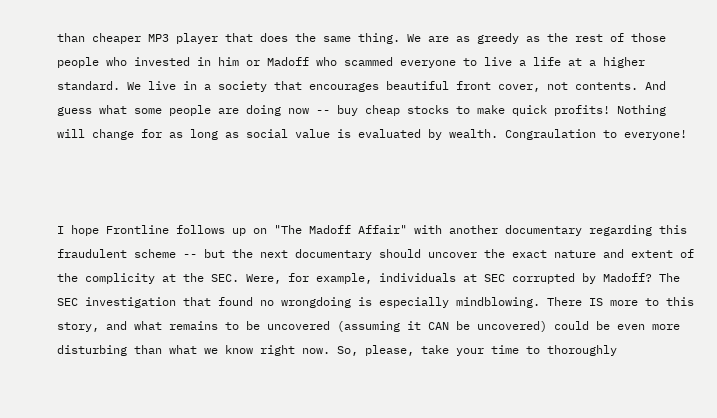than cheaper MP3 player that does the same thing. We are as greedy as the rest of those people who invested in him or Madoff who scammed everyone to live a life at a higher standard. We live in a society that encourages beautiful front cover, not contents. And guess what some people are doing now -- buy cheap stocks to make quick profits! Nothing will change for as long as social value is evaluated by wealth. Congraulation to everyone!



I hope Frontline follows up on "The Madoff Affair" with another documentary regarding this fraudulent scheme -- but the next documentary should uncover the exact nature and extent of the complicity at the SEC. Were, for example, individuals at SEC corrupted by Madoff? The SEC investigation that found no wrongdoing is especially mindblowing. There IS more to this story, and what remains to be uncovered (assuming it CAN be uncovered) could be even more disturbing than what we know right now. So, please, take your time to thoroughly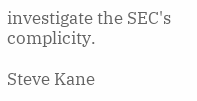investigate the SEC's complicity.

Steve Kane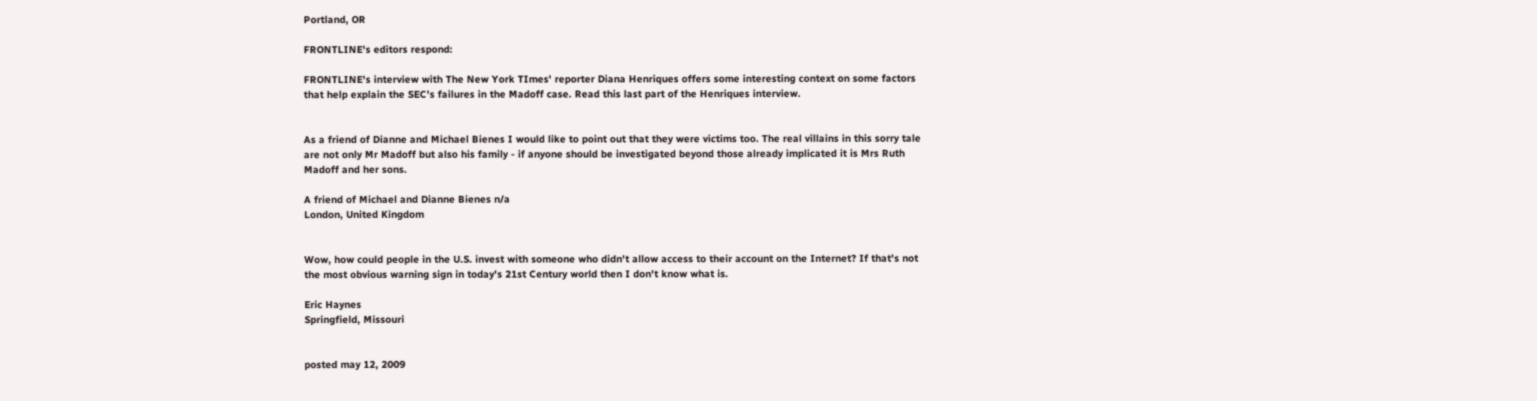Portland, OR

FRONTLINE's editors respond:

FRONTLINE's interview with The New York TImes' reporter Diana Henriques offers some interesting context on some factors that help explain the SEC's failures in the Madoff case. Read this last part of the Henriques interview.


As a friend of Dianne and Michael Bienes I would like to point out that they were victims too. The real villains in this sorry tale are not only Mr Madoff but also his family - if anyone should be investigated beyond those already implicated it is Mrs Ruth Madoff and her sons.

A friend of Michael and Dianne Bienes n/a
London, United Kingdom


Wow, how could people in the U.S. invest with someone who didn't allow access to their account on the Internet? If that's not the most obvious warning sign in today's 21st Century world then I don't know what is.

Eric Haynes
Springfield, Missouri


posted may 12, 2009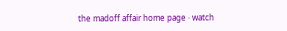the madoff affair home page · watch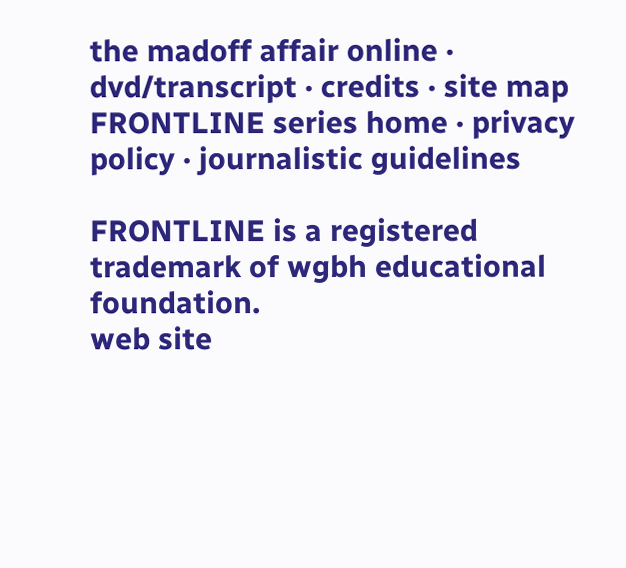the madoff affair online · dvd/transcript · credits · site map
FRONTLINE series home · privacy policy · journalistic guidelines

FRONTLINE is a registered trademark of wgbh educational foundation.
web site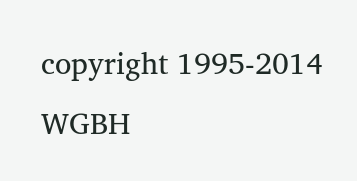copyright 1995-2014 WGBH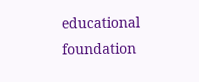educational foundation